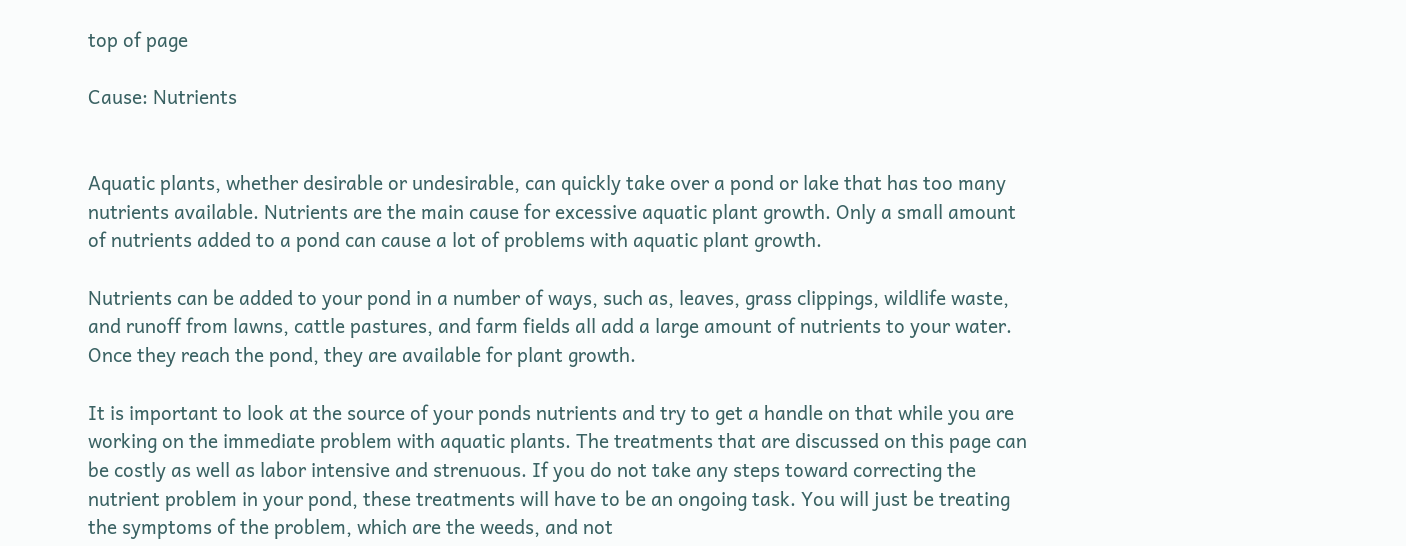top of page

Cause: Nutrients


Aquatic plants, whether desirable or undesirable, can quickly take over a pond or lake that has too many nutrients available. Nutrients are the main cause for excessive aquatic plant growth. Only a small amount of nutrients added to a pond can cause a lot of problems with aquatic plant growth.

Nutrients can be added to your pond in a number of ways, such as, leaves, grass clippings, wildlife waste, and runoff from lawns, cattle pastures, and farm fields all add a large amount of nutrients to your water. Once they reach the pond, they are available for plant growth.

It is important to look at the source of your ponds nutrients and try to get a handle on that while you are working on the immediate problem with aquatic plants. The treatments that are discussed on this page can be costly as well as labor intensive and strenuous. If you do not take any steps toward correcting the nutrient problem in your pond, these treatments will have to be an ongoing task. You will just be treating the symptoms of the problem, which are the weeds, and not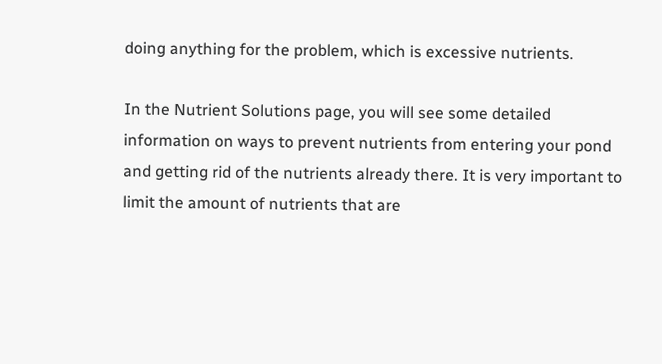doing anything for the problem, which is excessive nutrients.

In the Nutrient Solutions page, you will see some detailed information on ways to prevent nutrients from entering your pond and getting rid of the nutrients already there. It is very important to limit the amount of nutrients that are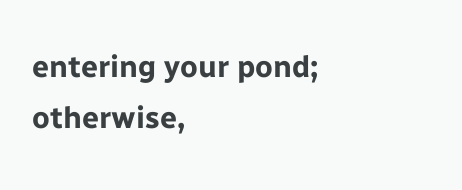entering your pond; otherwise,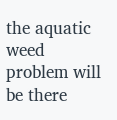the aquatic weed problem will be there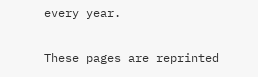every year.

These pages are reprinted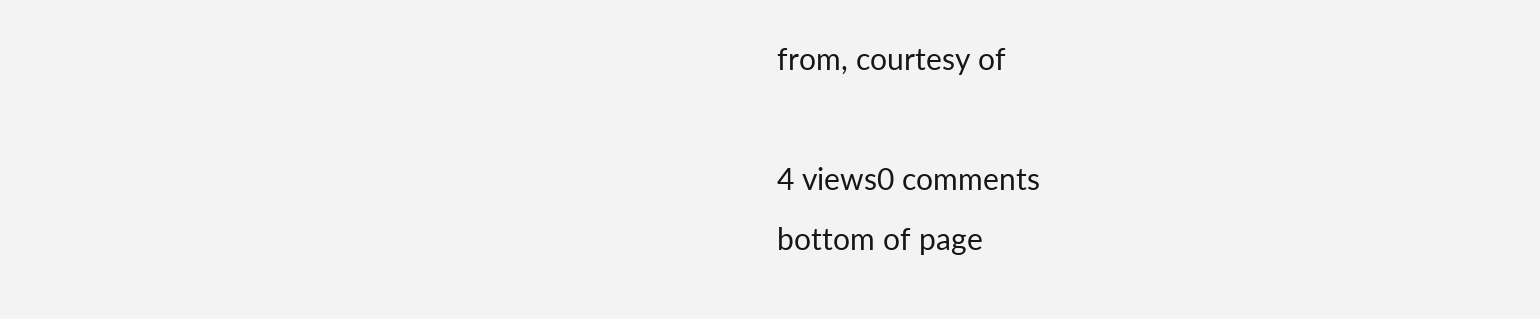from, courtesy of

4 views0 comments
bottom of page